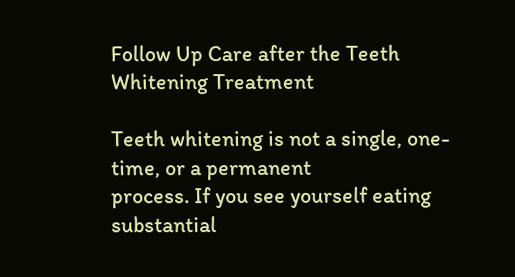Follow Up Care after the Teeth Whitening Treatment

Teeth whitening is not a single, one-time, or a permanent
process. If you see yourself eating substantial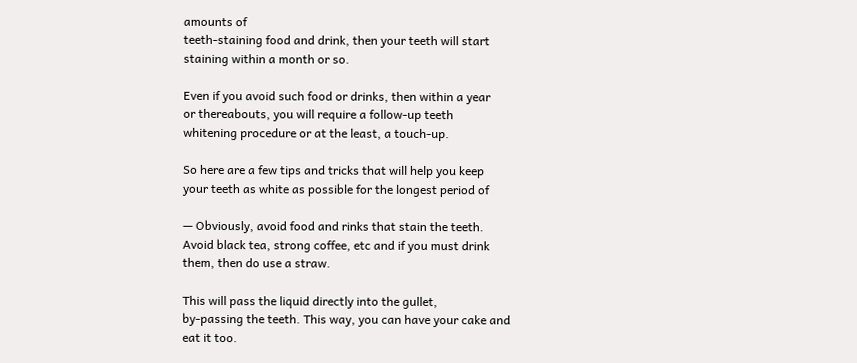amounts of
teeth-staining food and drink, then your teeth will start
staining within a month or so.

Even if you avoid such food or drinks, then within a year
or thereabouts, you will require a follow-up teeth
whitening procedure or at the least, a touch-up.

So here are a few tips and tricks that will help you keep
your teeth as white as possible for the longest period of

— Obviously, avoid food and rinks that stain the teeth.
Avoid black tea, strong coffee, etc and if you must drink
them, then do use a straw.

This will pass the liquid directly into the gullet,
by-passing the teeth. This way, you can have your cake and
eat it too.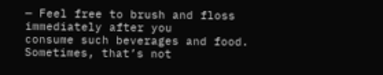— Feel free to brush and floss immediately after you
consume such beverages and food. Sometimes, that’s not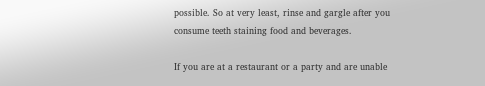possible. So at very least, rinse and gargle after you
consume teeth staining food and beverages.

If you are at a restaurant or a party and are unable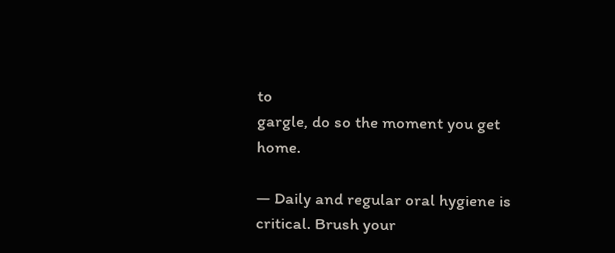to
gargle, do so the moment you get home.

— Daily and regular oral hygiene is critical. Brush your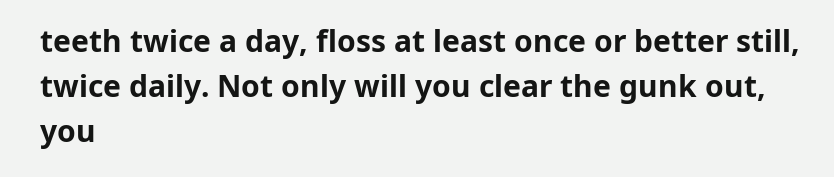teeth twice a day, floss at least once or better still,
twice daily. Not only will you clear the gunk out, you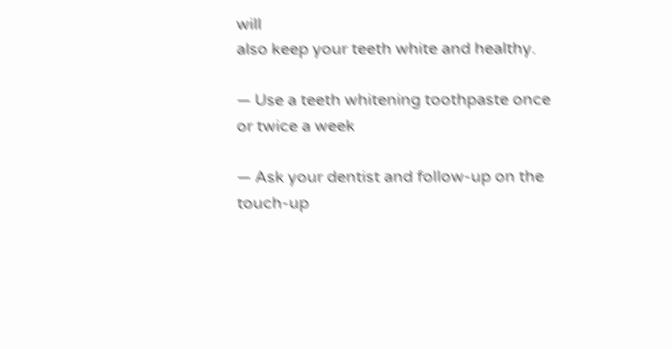will
also keep your teeth white and healthy.

— Use a teeth whitening toothpaste once or twice a week

— Ask your dentist and follow-up on the touch-up